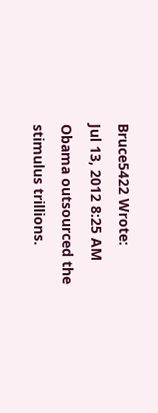Bruce5422 Wrote:
Jul 13, 2012 8:25 AM
Obama outsourced the stimulus trillions.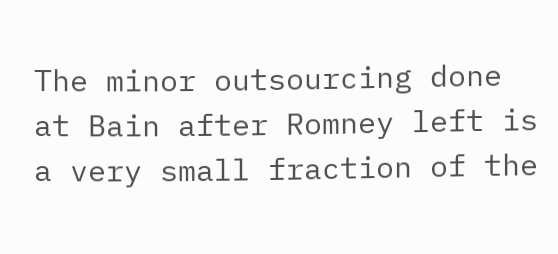The minor outsourcing done at Bain after Romney left is a very small fraction of the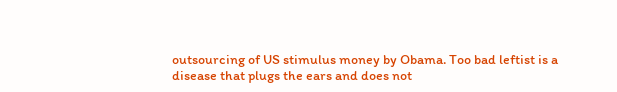outsourcing of US stimulus money by Obama. Too bad leftist is a disease that plugs the ears and does not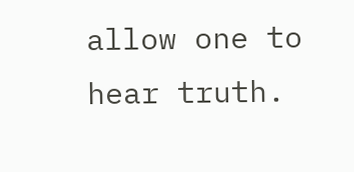allow one to hear truth.